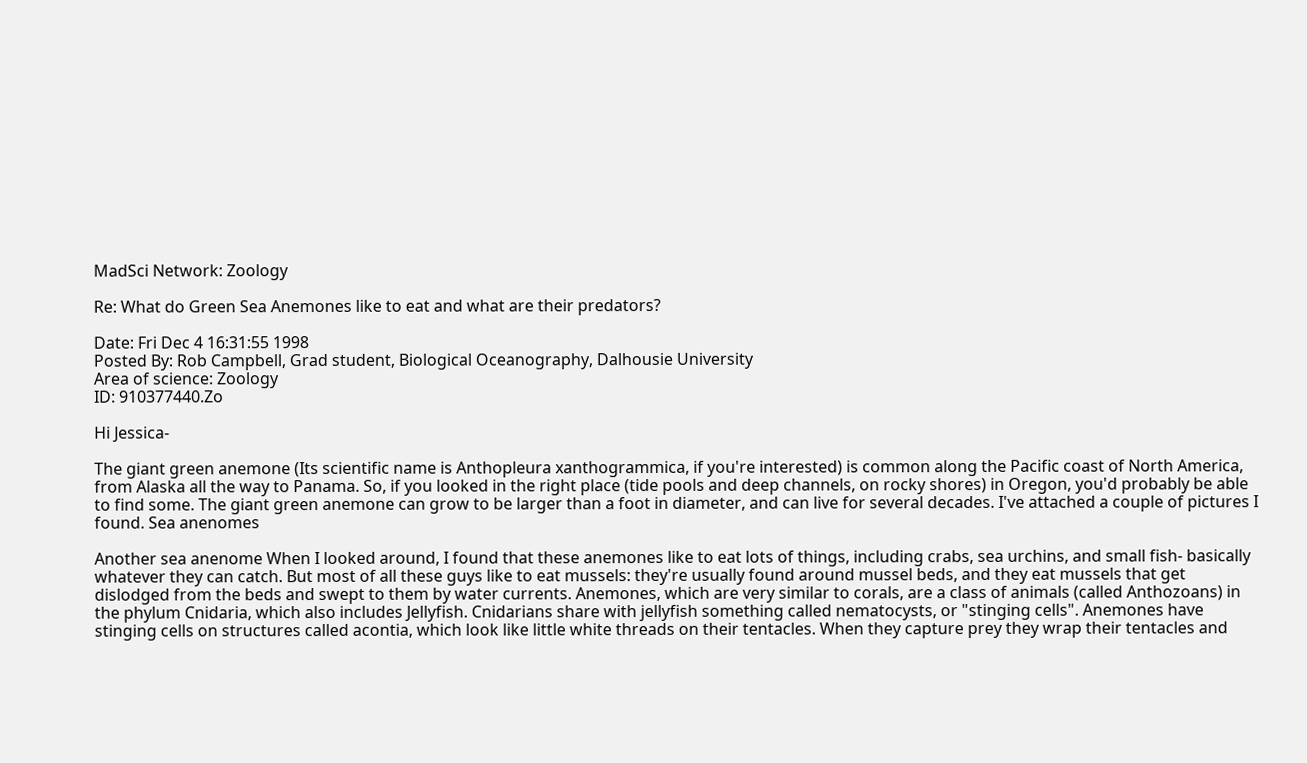MadSci Network: Zoology

Re: What do Green Sea Anemones like to eat and what are their predators?

Date: Fri Dec 4 16:31:55 1998
Posted By: Rob Campbell, Grad student, Biological Oceanography, Dalhousie University
Area of science: Zoology
ID: 910377440.Zo

Hi Jessica-

The giant green anemone (Its scientific name is Anthopleura xanthogrammica, if you're interested) is common along the Pacific coast of North America, from Alaska all the way to Panama. So, if you looked in the right place (tide pools and deep channels, on rocky shores) in Oregon, you'd probably be able to find some. The giant green anemone can grow to be larger than a foot in diameter, and can live for several decades. I've attached a couple of pictures I found. Sea anenomes

Another sea anenome When I looked around, I found that these anemones like to eat lots of things, including crabs, sea urchins, and small fish- basically whatever they can catch. But most of all these guys like to eat mussels: they're usually found around mussel beds, and they eat mussels that get dislodged from the beds and swept to them by water currents. Anemones, which are very similar to corals, are a class of animals (called Anthozoans) in the phylum Cnidaria, which also includes Jellyfish. Cnidarians share with jellyfish something called nematocysts, or "stinging cells". Anemones have stinging cells on structures called acontia, which look like little white threads on their tentacles. When they capture prey they wrap their tentacles and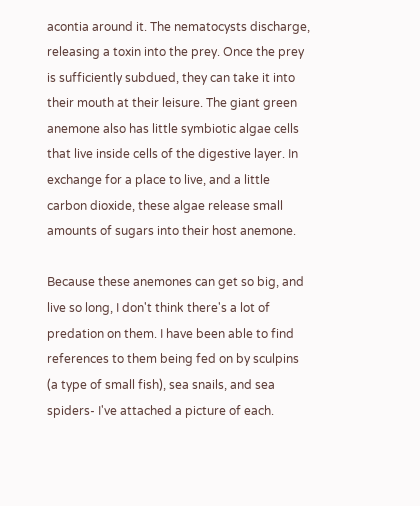acontia around it. The nematocysts discharge, releasing a toxin into the prey. Once the prey is sufficiently subdued, they can take it into their mouth at their leisure. The giant green anemone also has little symbiotic algae cells that live inside cells of the digestive layer. In exchange for a place to live, and a little carbon dioxide, these algae release small amounts of sugars into their host anemone.

Because these anemones can get so big, and live so long, I don't think there's a lot of predation on them. I have been able to find references to them being fed on by sculpins (a type of small fish), sea snails, and sea spiders- I've attached a picture of each.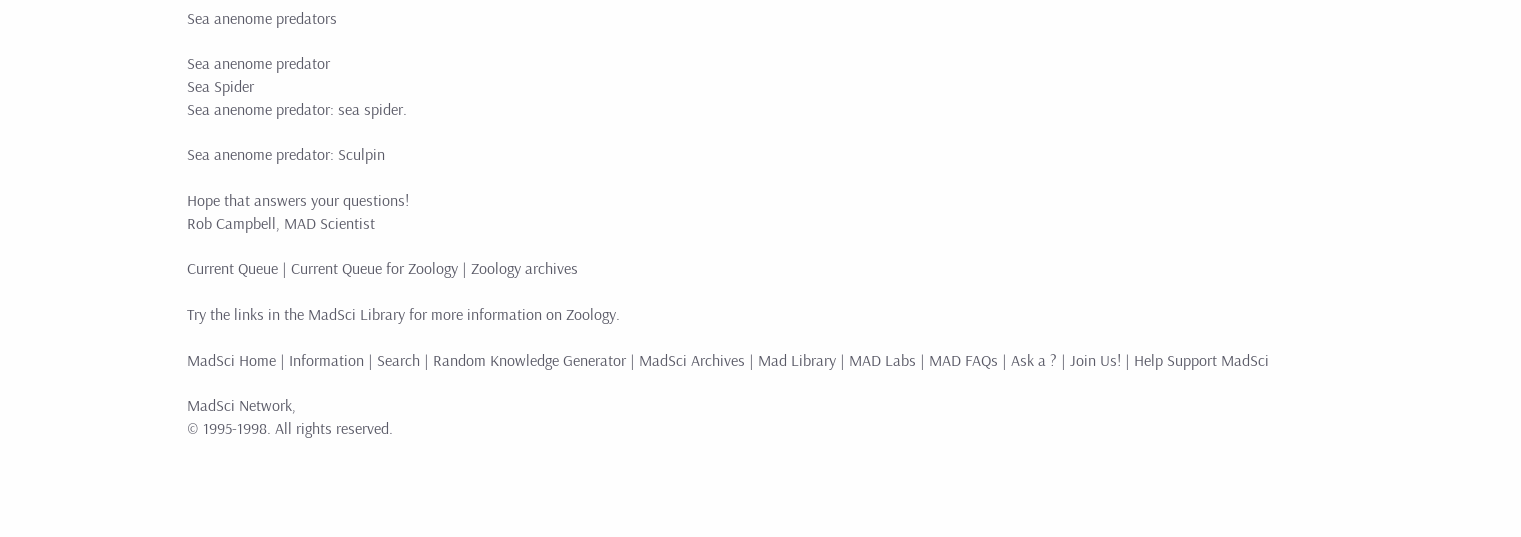Sea anenome predators

Sea anenome predator
Sea Spider
Sea anenome predator: sea spider.

Sea anenome predator: Sculpin

Hope that answers your questions!
Rob Campbell, MAD Scientist

Current Queue | Current Queue for Zoology | Zoology archives

Try the links in the MadSci Library for more information on Zoology.

MadSci Home | Information | Search | Random Knowledge Generator | MadSci Archives | Mad Library | MAD Labs | MAD FAQs | Ask a ? | Join Us! | Help Support MadSci

MadSci Network,
© 1995-1998. All rights reserved.